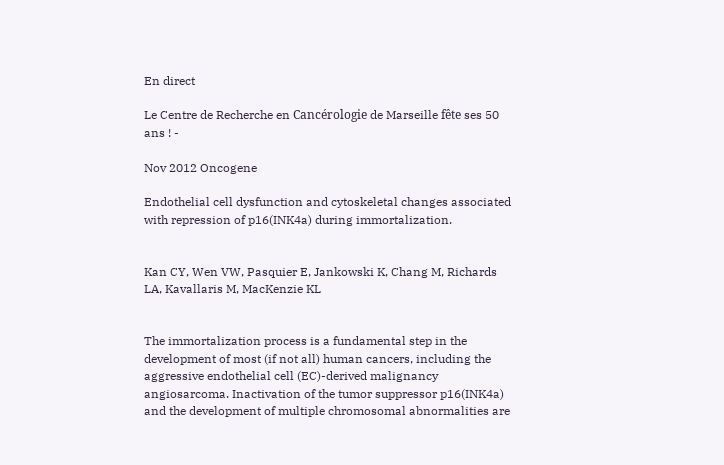En direct

Le Centre de Recherche en Cancérologie de Marseille fête ses 50 ans ! -

Nov 2012 Oncogene

Endothelial cell dysfunction and cytoskeletal changes associated with repression of p16(INK4a) during immortalization.


Kan CY, Wen VW, Pasquier E, Jankowski K, Chang M, Richards LA, Kavallaris M, MacKenzie KL


The immortalization process is a fundamental step in the development of most (if not all) human cancers, including the aggressive endothelial cell (EC)-derived malignancy angiosarcoma. Inactivation of the tumor suppressor p16(INK4a) and the development of multiple chromosomal abnormalities are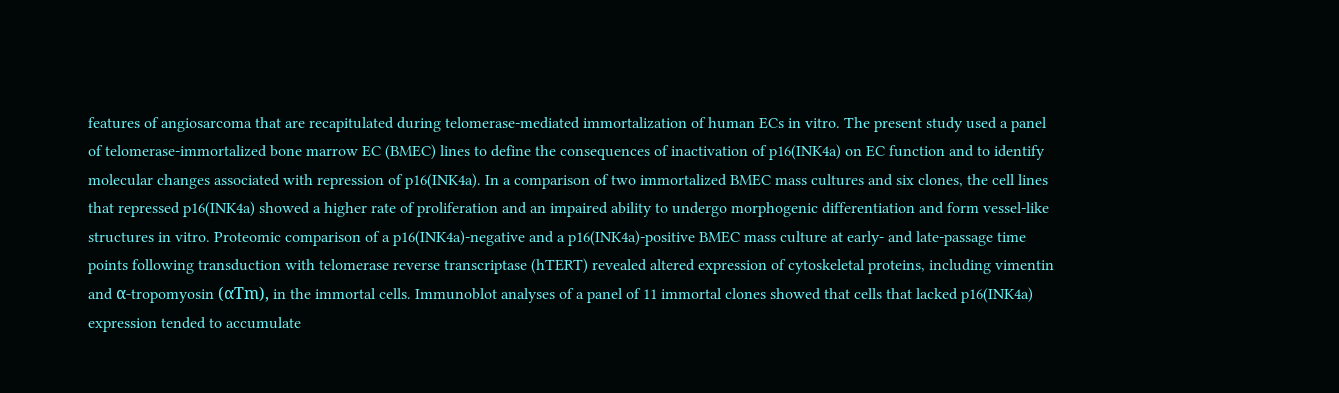features of angiosarcoma that are recapitulated during telomerase-mediated immortalization of human ECs in vitro. The present study used a panel of telomerase-immortalized bone marrow EC (BMEC) lines to define the consequences of inactivation of p16(INK4a) on EC function and to identify molecular changes associated with repression of p16(INK4a). In a comparison of two immortalized BMEC mass cultures and six clones, the cell lines that repressed p16(INK4a) showed a higher rate of proliferation and an impaired ability to undergo morphogenic differentiation and form vessel-like structures in vitro. Proteomic comparison of a p16(INK4a)-negative and a p16(INK4a)-positive BMEC mass culture at early- and late-passage time points following transduction with telomerase reverse transcriptase (hTERT) revealed altered expression of cytoskeletal proteins, including vimentin and α-tropomyosin (αTm), in the immortal cells. Immunoblot analyses of a panel of 11 immortal clones showed that cells that lacked p16(INK4a) expression tended to accumulate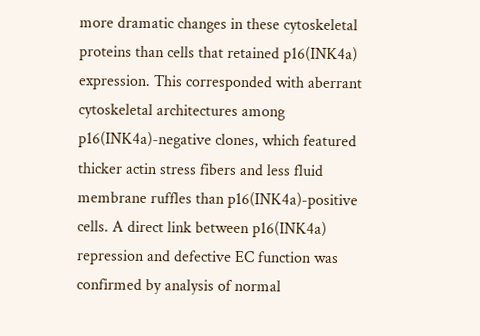more dramatic changes in these cytoskeletal proteins than cells that retained p16(INK4a) expression. This corresponded with aberrant cytoskeletal architectures among p16(INK4a)-negative clones, which featured thicker actin stress fibers and less fluid membrane ruffles than p16(INK4a)-positive cells. A direct link between p16(INK4a) repression and defective EC function was confirmed by analysis of normal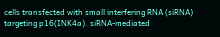cells transfected with small interfering RNA (siRNA) targeting p16(INK4a). siRNA-mediated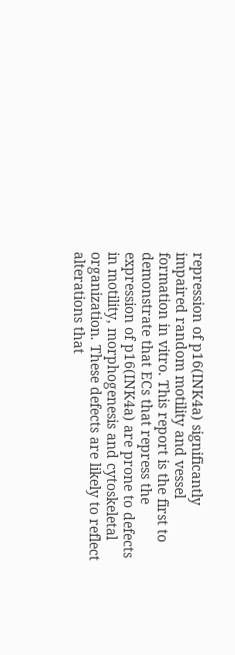repression of p16(INK4a) significantly impaired random motility and vessel formation in vitro. This report is the first to demonstrate that ECs that repress the expression of p16(INK4a) are prone to defects in motility, morphogenesis and cytoskeletal organization. These defects are likely to reflect alterations that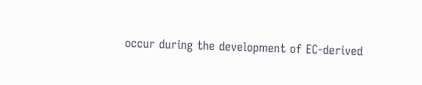occur during the development of EC-derived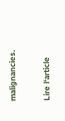malignancies.

Lire l‘article